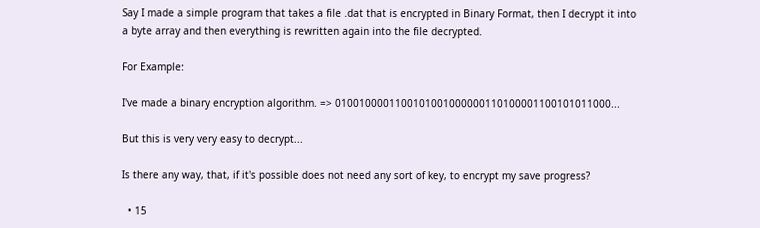Say I made a simple program that takes a file .dat that is encrypted in Binary Format, then I decrypt it into a byte array and then everything is rewritten again into the file decrypted.

For Example:

I've made a binary encryption algorithm. => 0100100001100101001000000110100001100101011000...

But this is very very easy to decrypt...

Is there any way, that, if it's possible does not need any sort of key, to encrypt my save progress?

  • 15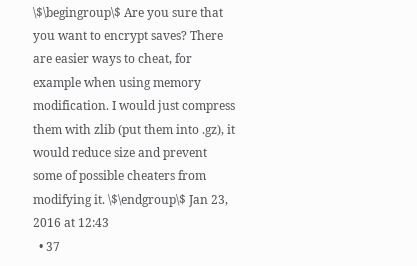\$\begingroup\$ Are you sure that you want to encrypt saves? There are easier ways to cheat, for example when using memory modification. I would just compress them with zlib (put them into .gz), it would reduce size and prevent some of possible cheaters from modifying it. \$\endgroup\$ Jan 23, 2016 at 12:43
  • 37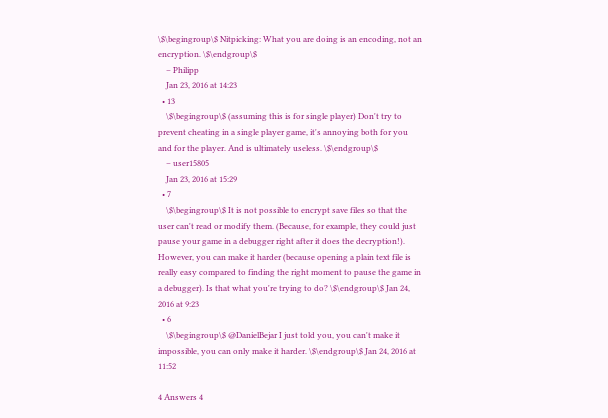\$\begingroup\$ Nitpicking: What you are doing is an encoding, not an encryption. \$\endgroup\$
    – Philipp
    Jan 23, 2016 at 14:23
  • 13
    \$\begingroup\$ (assuming this is for single player) Don't try to prevent cheating in a single player game, it's annoying both for you and for the player. And is ultimately useless. \$\endgroup\$
    – user15805
    Jan 23, 2016 at 15:29
  • 7
    \$\begingroup\$ It is not possible to encrypt save files so that the user can't read or modify them. (Because, for example, they could just pause your game in a debugger right after it does the decryption!). However, you can make it harder (because opening a plain text file is really easy compared to finding the right moment to pause the game in a debugger). Is that what you're trying to do? \$\endgroup\$ Jan 24, 2016 at 9:23
  • 6
    \$\begingroup\$ @DanielBejar I just told you, you can't make it impossible, you can only make it harder. \$\endgroup\$ Jan 24, 2016 at 11:52

4 Answers 4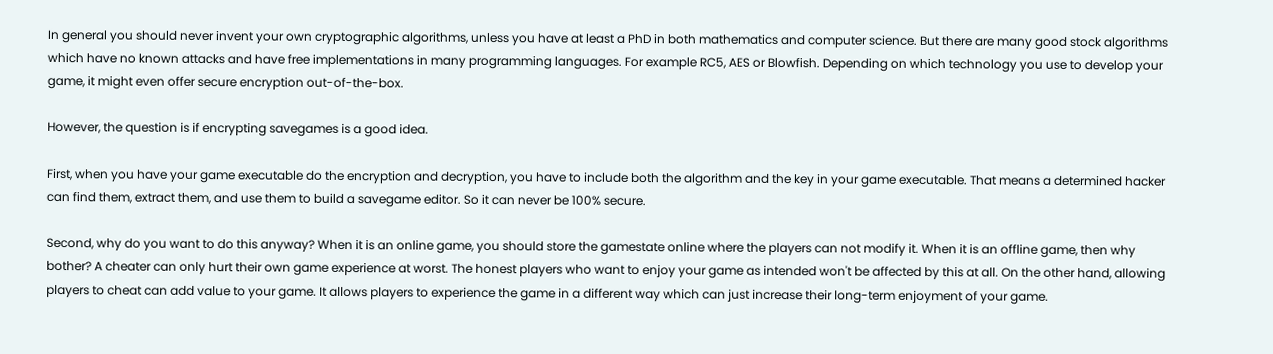In general you should never invent your own cryptographic algorithms, unless you have at least a PhD in both mathematics and computer science. But there are many good stock algorithms which have no known attacks and have free implementations in many programming languages. For example RC5, AES or Blowfish. Depending on which technology you use to develop your game, it might even offer secure encryption out-of-the-box.

However, the question is if encrypting savegames is a good idea.

First, when you have your game executable do the encryption and decryption, you have to include both the algorithm and the key in your game executable. That means a determined hacker can find them, extract them, and use them to build a savegame editor. So it can never be 100% secure.

Second, why do you want to do this anyway? When it is an online game, you should store the gamestate online where the players can not modify it. When it is an offline game, then why bother? A cheater can only hurt their own game experience at worst. The honest players who want to enjoy your game as intended won't be affected by this at all. On the other hand, allowing players to cheat can add value to your game. It allows players to experience the game in a different way which can just increase their long-term enjoyment of your game.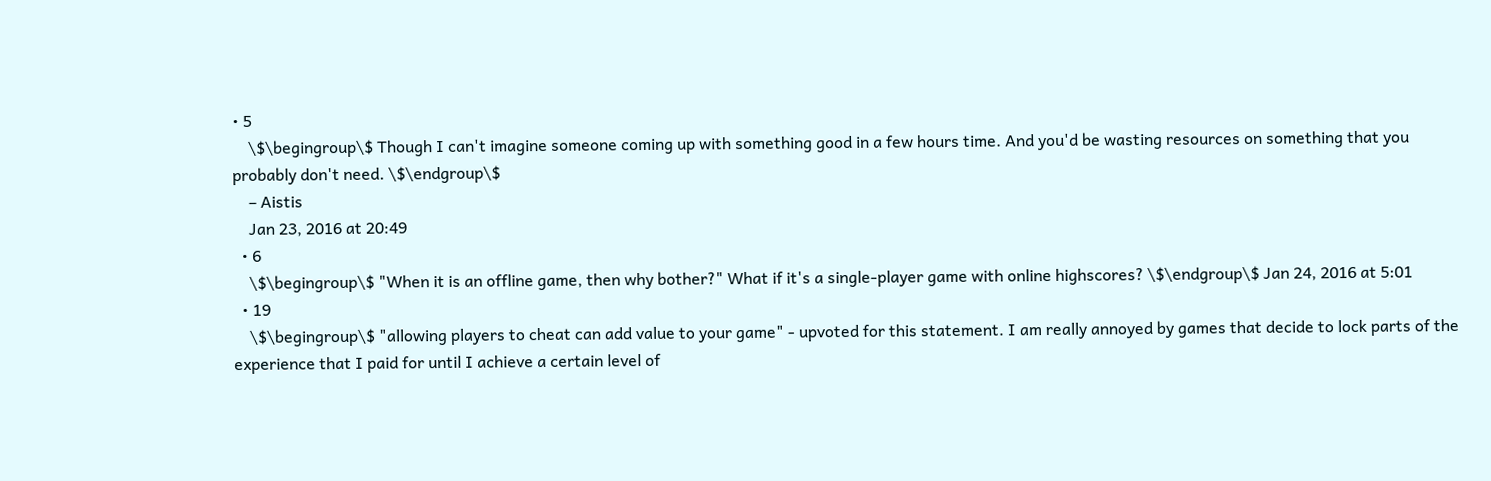• 5
    \$\begingroup\$ Though I can't imagine someone coming up with something good in a few hours time. And you'd be wasting resources on something that you probably don't need. \$\endgroup\$
    – Aistis
    Jan 23, 2016 at 20:49
  • 6
    \$\begingroup\$ "When it is an offline game, then why bother?" What if it's a single-player game with online highscores? \$\endgroup\$ Jan 24, 2016 at 5:01
  • 19
    \$\begingroup\$ "allowing players to cheat can add value to your game" - upvoted for this statement. I am really annoyed by games that decide to lock parts of the experience that I paid for until I achieve a certain level of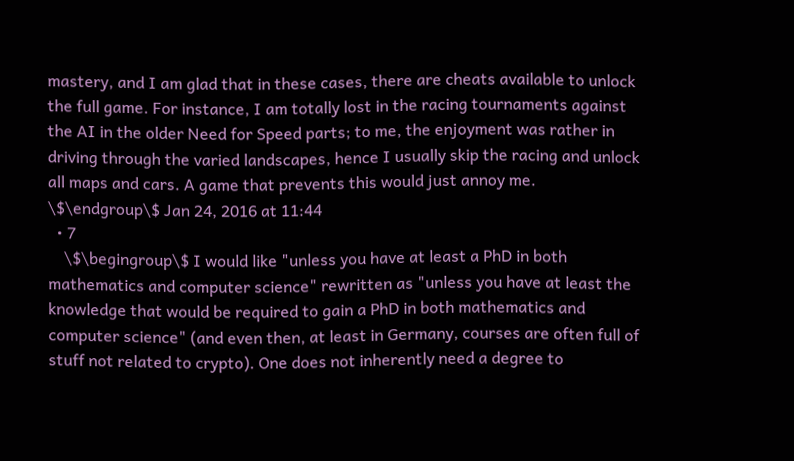mastery, and I am glad that in these cases, there are cheats available to unlock the full game. For instance, I am totally lost in the racing tournaments against the AI in the older Need for Speed parts; to me, the enjoyment was rather in driving through the varied landscapes, hence I usually skip the racing and unlock all maps and cars. A game that prevents this would just annoy me. \$\endgroup\$ Jan 24, 2016 at 11:44
  • 7
    \$\begingroup\$ I would like "unless you have at least a PhD in both mathematics and computer science" rewritten as "unless you have at least the knowledge that would be required to gain a PhD in both mathematics and computer science" (and even then, at least in Germany, courses are often full of stuff not related to crypto). One does not inherently need a degree to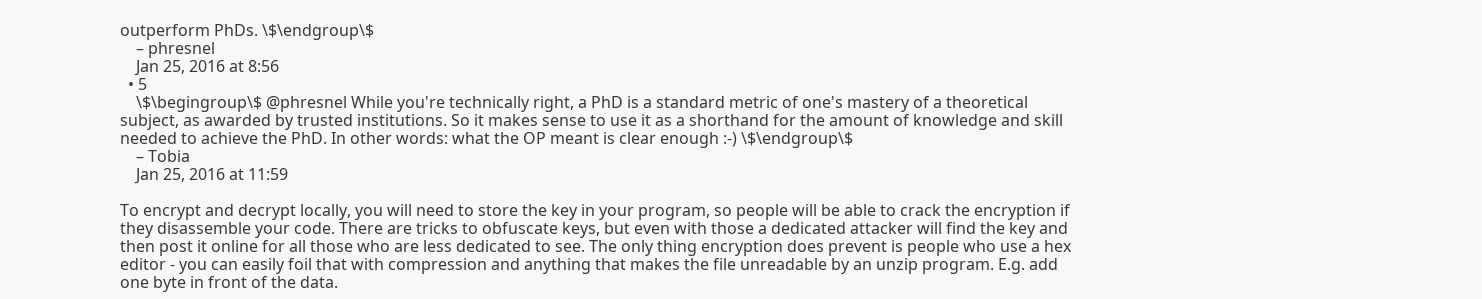outperform PhDs. \$\endgroup\$
    – phresnel
    Jan 25, 2016 at 8:56
  • 5
    \$\begingroup\$ @phresnel While you're technically right, a PhD is a standard metric of one's mastery of a theoretical subject, as awarded by trusted institutions. So it makes sense to use it as a shorthand for the amount of knowledge and skill needed to achieve the PhD. In other words: what the OP meant is clear enough :-) \$\endgroup\$
    – Tobia
    Jan 25, 2016 at 11:59

To encrypt and decrypt locally, you will need to store the key in your program, so people will be able to crack the encryption if they disassemble your code. There are tricks to obfuscate keys, but even with those a dedicated attacker will find the key and then post it online for all those who are less dedicated to see. The only thing encryption does prevent is people who use a hex editor - you can easily foil that with compression and anything that makes the file unreadable by an unzip program. E.g. add one byte in front of the data.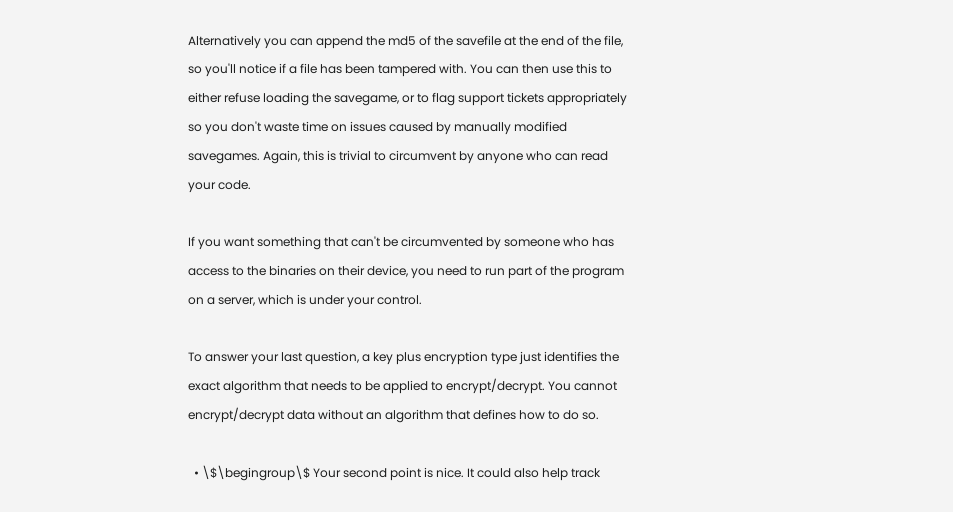Alternatively you can append the md5 of the savefile at the end of the file, so you'll notice if a file has been tampered with. You can then use this to either refuse loading the savegame, or to flag support tickets appropriately so you don't waste time on issues caused by manually modified savegames. Again, this is trivial to circumvent by anyone who can read your code.

If you want something that can't be circumvented by someone who has access to the binaries on their device, you need to run part of the program on a server, which is under your control.

To answer your last question, a key plus encryption type just identifies the exact algorithm that needs to be applied to encrypt/decrypt. You cannot encrypt/decrypt data without an algorithm that defines how to do so.

  • \$\begingroup\$ Your second point is nice. It could also help track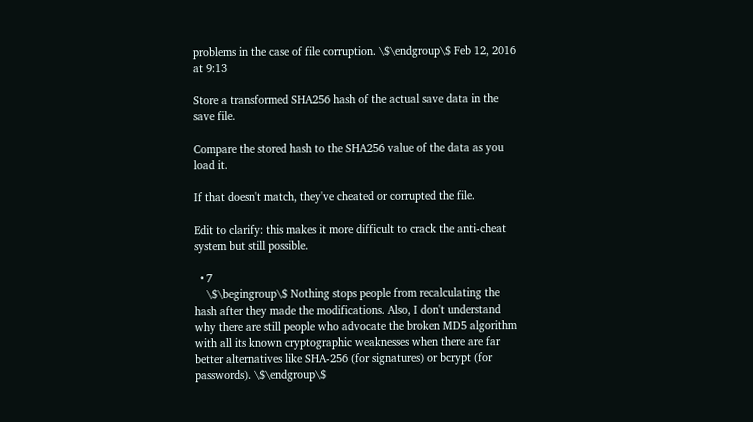problems in the case of file corruption. \$\endgroup\$ Feb 12, 2016 at 9:13

Store a transformed SHA256 hash of the actual save data in the save file.

Compare the stored hash to the SHA256 value of the data as you load it.

If that doesn't match, they've cheated or corrupted the file.

Edit to clarify: this makes it more difficult to crack the anti-cheat system but still possible.

  • 7
    \$\begingroup\$ Nothing stops people from recalculating the hash after they made the modifications. Also, I don't understand why there are still people who advocate the broken MD5 algorithm with all its known cryptographic weaknesses when there are far better alternatives like SHA-256 (for signatures) or bcrypt (for passwords). \$\endgroup\$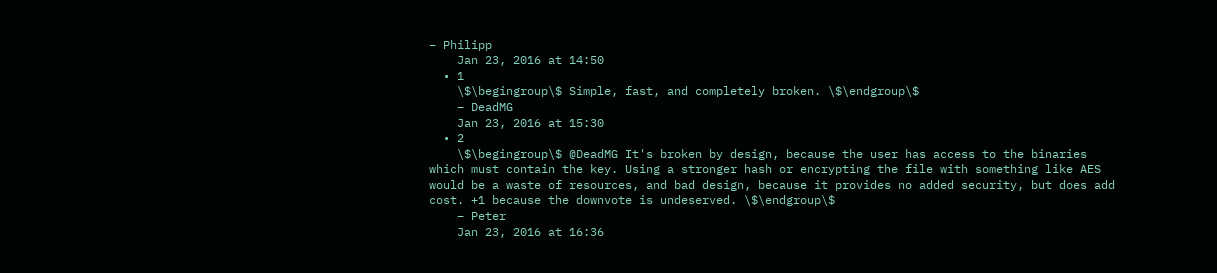– Philipp
    Jan 23, 2016 at 14:50
  • 1
    \$\begingroup\$ Simple, fast, and completely broken. \$\endgroup\$
    – DeadMG
    Jan 23, 2016 at 15:30
  • 2
    \$\begingroup\$ @DeadMG It's broken by design, because the user has access to the binaries which must contain the key. Using a stronger hash or encrypting the file with something like AES would be a waste of resources, and bad design, because it provides no added security, but does add cost. +1 because the downvote is undeserved. \$\endgroup\$
    – Peter
    Jan 23, 2016 at 16:36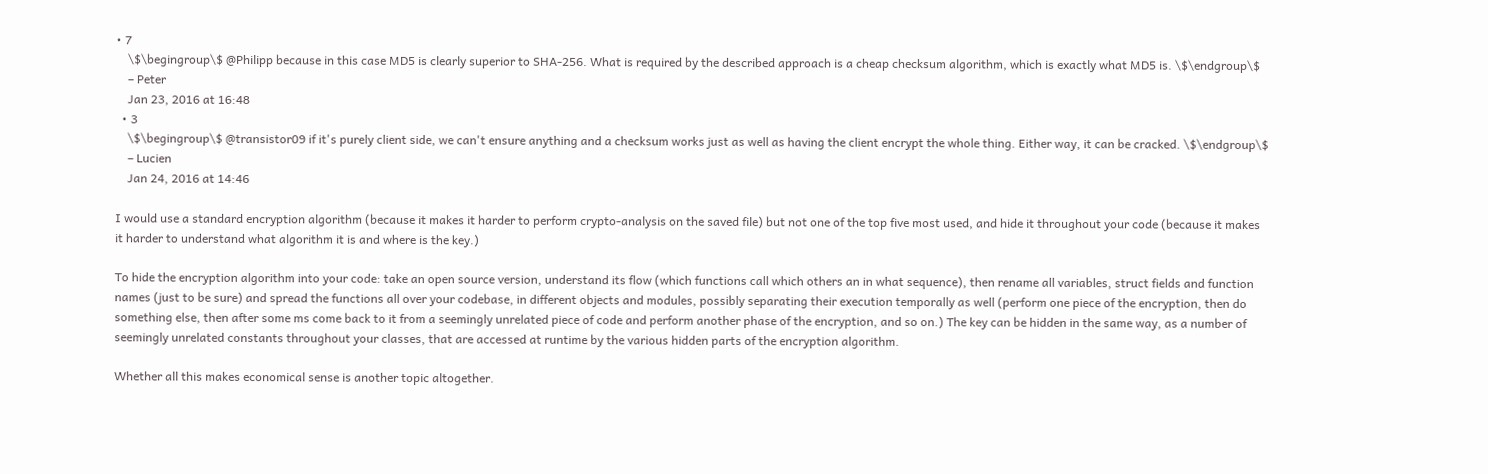• 7
    \$\begingroup\$ @Philipp because in this case MD5 is clearly superior to SHA-256. What is required by the described approach is a cheap checksum algorithm, which is exactly what MD5 is. \$\endgroup\$
    – Peter
    Jan 23, 2016 at 16:48
  • 3
    \$\begingroup\$ @transistor09 if it's purely client side, we can't ensure anything and a checksum works just as well as having the client encrypt the whole thing. Either way, it can be cracked. \$\endgroup\$
    – Lucien
    Jan 24, 2016 at 14:46

I would use a standard encryption algorithm (because it makes it harder to perform crypto-analysis on the saved file) but not one of the top five most used, and hide it throughout your code (because it makes it harder to understand what algorithm it is and where is the key.)

To hide the encryption algorithm into your code: take an open source version, understand its flow (which functions call which others an in what sequence), then rename all variables, struct fields and function names (just to be sure) and spread the functions all over your codebase, in different objects and modules, possibly separating their execution temporally as well (perform one piece of the encryption, then do something else, then after some ms come back to it from a seemingly unrelated piece of code and perform another phase of the encryption, and so on.) The key can be hidden in the same way, as a number of seemingly unrelated constants throughout your classes, that are accessed at runtime by the various hidden parts of the encryption algorithm.

Whether all this makes economical sense is another topic altogether.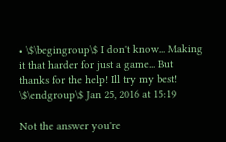• \$\begingroup\$ I don't know... Making it that harder for just a game... But thanks for the help! Ill try my best! \$\endgroup\$ Jan 25, 2016 at 15:19

Not the answer you're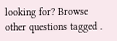looking for? Browse other questions tagged .